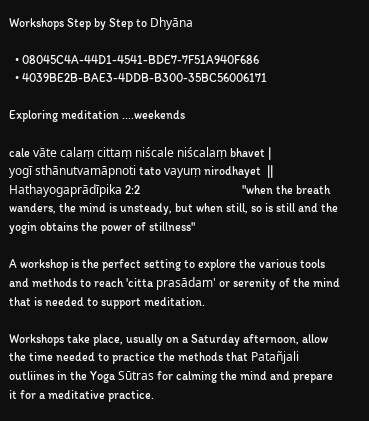Workshops Step by Step to Dhyāna

  • 08045C4A-44D1-4541-BDE7-7F51A940F686
  • 4039BE2B-BAE3-4DDB-B300-35BC56006171

Exploring meditation ....weekends

cale vāte calaṃ cittaṃ niścale niścalaṃ bhavet |                                         yogī sthānutvamāpnoti tato vayuṃ nirodhayet  || Hathayogaprādīpika 2:2                                  "when the breath wanders, the mind is unsteady, but when still, so is still and the yogin obtains the power of stillness"

A workshop is the perfect setting to explore the various tools and methods to reach 'citta prasādam' or serenity of the mind that is needed to support meditation.

Workshops take place, usually on a Saturday afternoon, allow the time needed to practice the methods that Patañjali outliines in the Yoga Sūtras for calming the mind and prepare it for a meditative practice.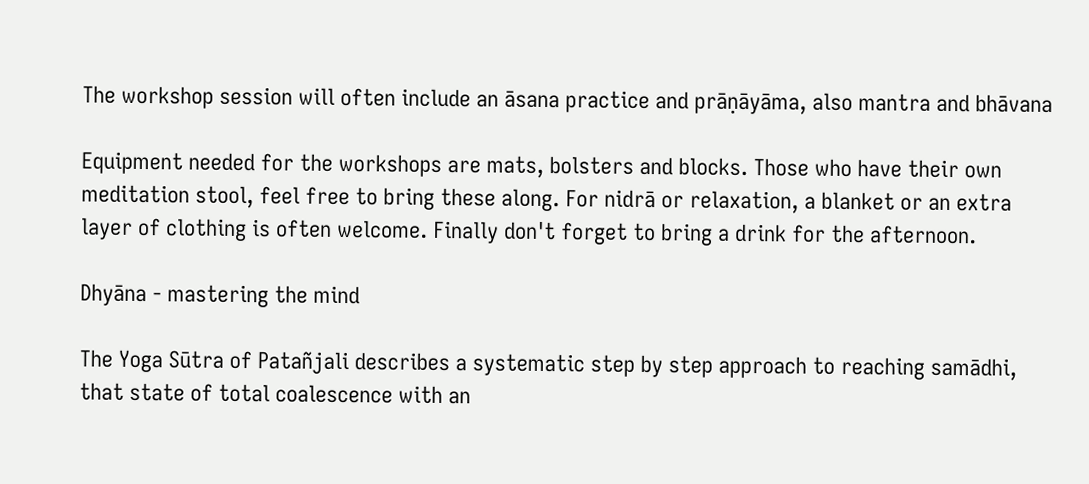The workshop session will often include an āsana practice and prāṇāyāma, also mantra and bhāvana

Equipment needed for the workshops are mats, bolsters and blocks. Those who have their own meditation stool, feel free to bring these along. For nidrā or relaxation, a blanket or an extra layer of clothing is often welcome. Finally don't forget to bring a drink for the afternoon.

Dhyāna - mastering the mind

The Yoga Sūtra of Patañjali describes a systematic step by step approach to reaching samādhi, that state of total coalescence with an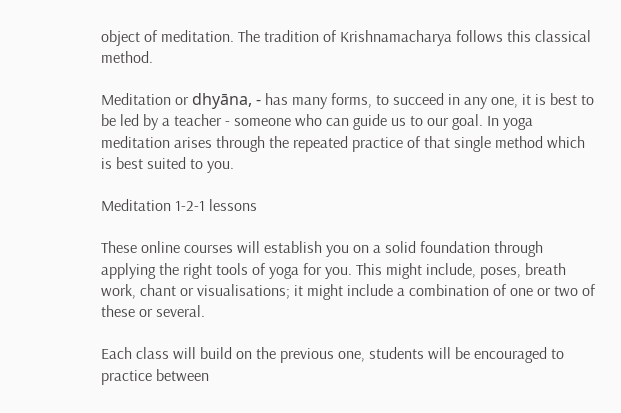object of meditation. The tradition of Krishnamacharya follows this classical method.

Meditation or dhyāna, - has many forms, to succeed in any one, it is best to be led by a teacher - someone who can guide us to our goal. In yoga meditation arises through the repeated practice of that single method which is best suited to you.

Meditation 1-2-1 lessons

These online courses will establish you on a solid foundation through applying the right tools of yoga for you. This might include, poses, breath work, chant or visualisations; it might include a combination of one or two of these or several.

Each class will build on the previous one, students will be encouraged to practice between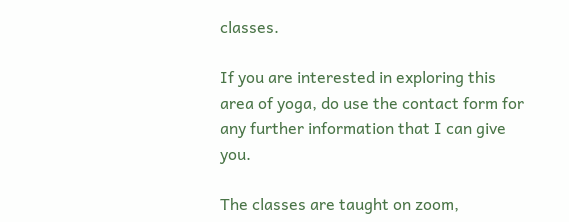classes.

If you are interested in exploring this area of yoga, do use the contact form for any further information that I can give you.

The classes are taught on zoom,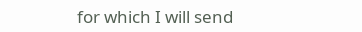for which I will send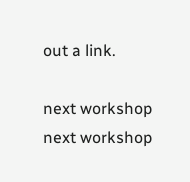out a link.

next workshop
next workshop